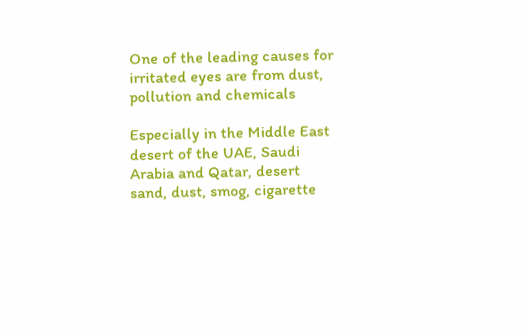One of the leading causes for irritated eyes are from dust, pollution and chemicals

Especially in the Middle East desert of the UAE, Saudi Arabia and Qatar, desert sand, dust, smog, cigarette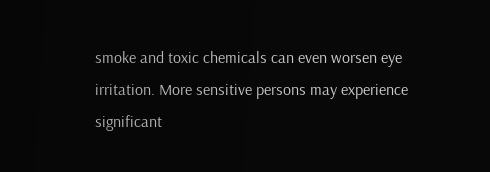smoke and toxic chemicals can even worsen eye irritation. More sensitive persons may experience significant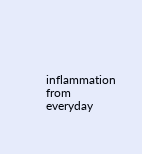inflammation from everyday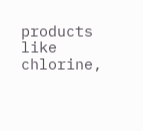products like chlorine,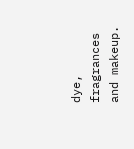dye, fragrances and makeup.